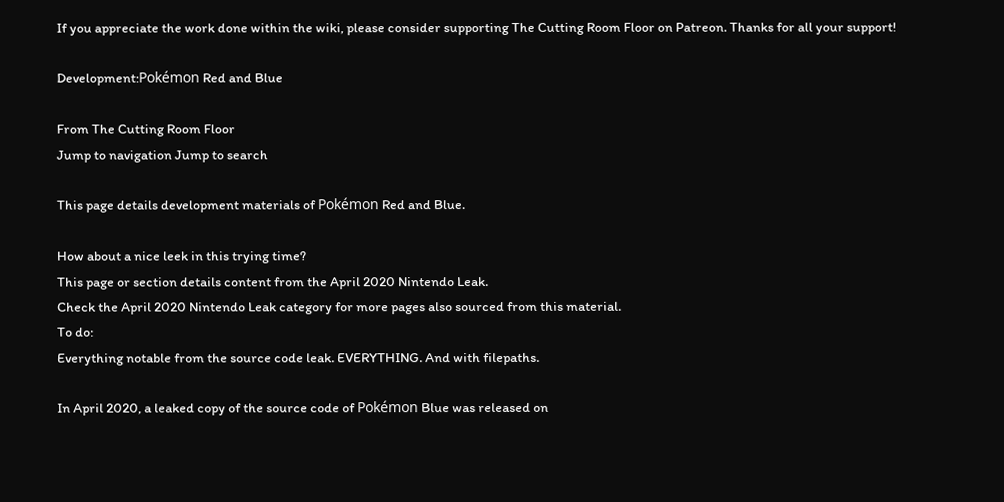If you appreciate the work done within the wiki, please consider supporting The Cutting Room Floor on Patreon. Thanks for all your support!

Development:Pokémon Red and Blue

From The Cutting Room Floor
Jump to navigation Jump to search

This page details development materials of Pokémon Red and Blue.

How about a nice leek in this trying time?
This page or section details content from the April 2020 Nintendo Leak.
Check the April 2020 Nintendo Leak category for more pages also sourced from this material.
To do:
Everything notable from the source code leak. EVERYTHING. And with filepaths.

In April 2020, a leaked copy of the source code of Pokémon Blue was released on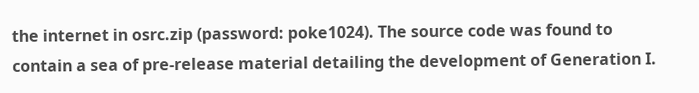the internet in osrc.zip (password: poke1024). The source code was found to contain a sea of pre-release material detailing the development of Generation I.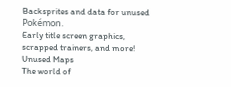Backsprites and data for unused Pokémon.
Early title screen graphics, scrapped trainers, and more!
Unused Maps
The world of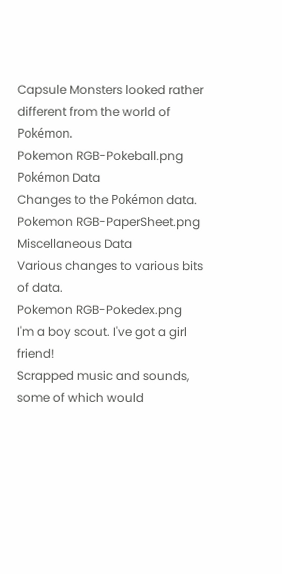Capsule Monsters looked rather different from the world of Pokémon.
Pokemon RGB-Pokeball.png
Pokémon Data
Changes to the Pokémon data.
Pokemon RGB-PaperSheet.png
Miscellaneous Data
Various changes to various bits of data.
Pokemon RGB-Pokedex.png
I'm a boy scout. I've got a girl friend!
Scrapped music and sounds, some of which would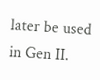later be used in Gen II.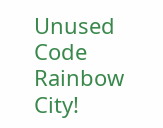Unused Code
Rainbow City!